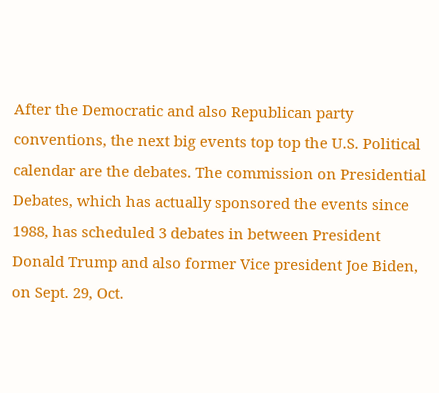After the Democratic and also Republican party conventions, the next big events top top the U.S. Political calendar are the debates. The commission on Presidential Debates, which has actually sponsored the events since 1988, has scheduled 3 debates in between President Donald Trump and also former Vice president Joe Biden, on Sept. 29, Oct.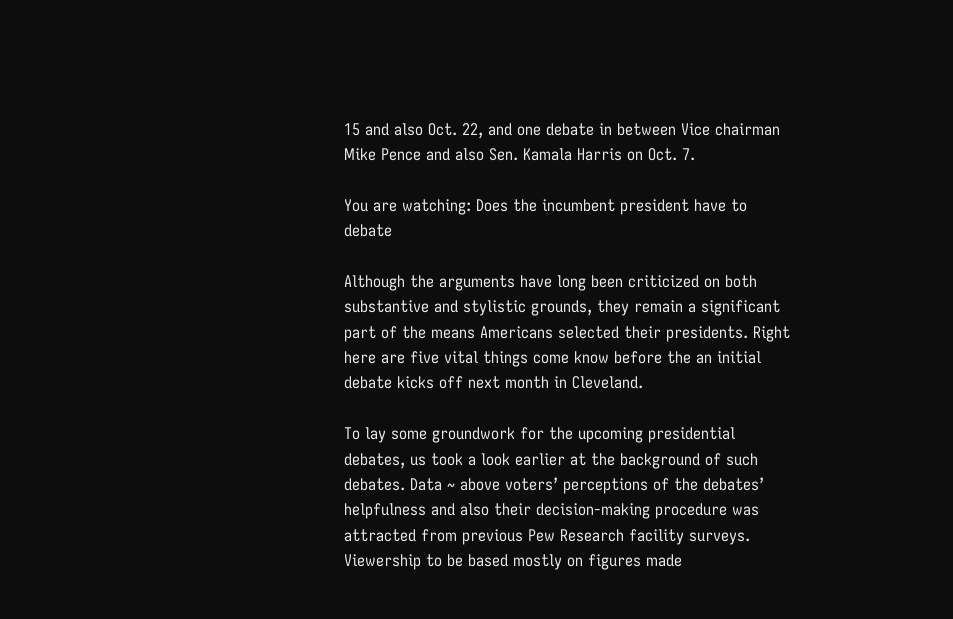15 and also Oct. 22, and one debate in between Vice chairman Mike Pence and also Sen. Kamala Harris on Oct. 7.

You are watching: Does the incumbent president have to debate

Although the arguments have long been criticized on both substantive and stylistic grounds, they remain a significant part of the means Americans selected their presidents. Right here are five vital things come know before the an initial debate kicks off next month in Cleveland.

To lay some groundwork for the upcoming presidential debates, us took a look earlier at the background of such debates. Data ~ above voters’ perceptions of the debates’ helpfulness and also their decision-making procedure was attracted from previous Pew Research facility surveys. Viewership to be based mostly on figures made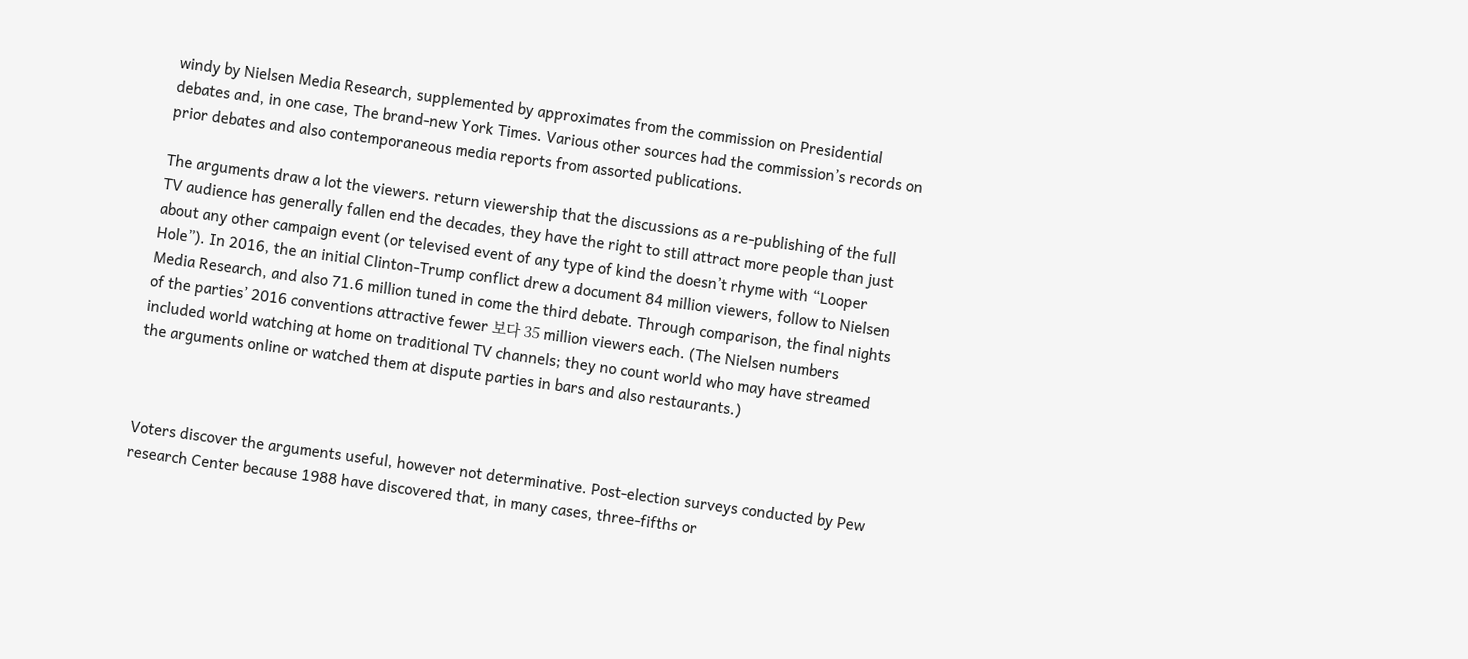windy by Nielsen Media Research, supplemented by approximates from the commission on Presidential debates and, in one case, The brand-new York Times. Various other sources had the commission’s records on prior debates and also contemporaneous media reports from assorted publications.

The arguments draw a lot the viewers. return viewership that the discussions as a re-publishing of the full TV audience has generally fallen end the decades, they have the right to still attract more people than just about any other campaign event (or televised event of any type of kind the doesn’t rhyme with “Looper Hole”). In 2016, the an initial Clinton-Trump conflict drew a document 84 million viewers, follow to Nielsen Media Research, and also 71.6 million tuned in come the third debate. Through comparison, the final nights of the parties’ 2016 conventions attractive fewer 보다 35 million viewers each. (The Nielsen numbers included world watching at home on traditional TV channels; they no count world who may have streamed the arguments online or watched them at dispute parties in bars and also restaurants.)



Voters discover the arguments useful, however not determinative. Post-election surveys conducted by Pew research Center because 1988 have discovered that, in many cases, three-fifths or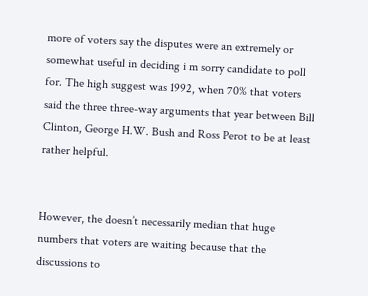more of voters say the disputes were an extremely or somewhat useful in deciding i m sorry candidate to poll for. The high suggest was 1992, when 70% that voters said the three three-way arguments that year between Bill Clinton, George H.W. Bush and Ross Perot to be at least rather helpful.


However, the doesn’t necessarily median that huge numbers that voters are waiting because that the discussions to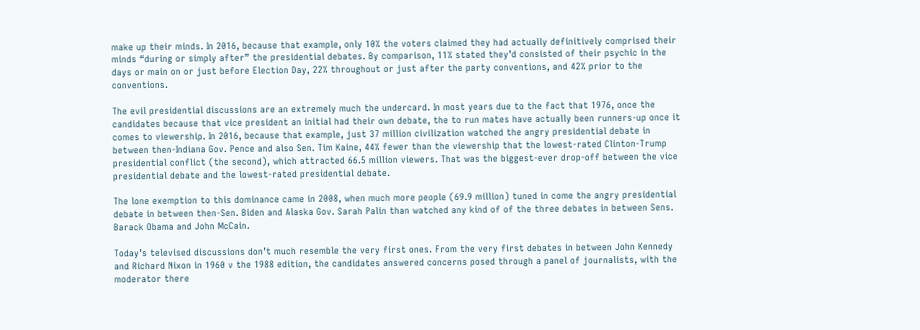make up their minds. In 2016, because that example, only 10% the voters claimed they had actually definitively comprised their minds “during or simply after” the presidential debates. By comparison, 11% stated they’d consisted of their psychic in the days or main on or just before Election Day, 22% throughout or just after the party conventions, and 42% prior to the conventions.

The evil presidential discussions are an extremely much the undercard. In most years due to the fact that 1976, once the candidates because that vice president an initial had their own debate, the to run mates have actually been runners-up once it comes to viewership. In 2016, because that example, just 37 million civilization watched the angry presidential debate in between then-Indiana Gov. Pence and also Sen. Tim Kaine, 44% fewer than the viewership that the lowest-rated Clinton-Trump presidential conflict (the second), which attracted 66.5 million viewers. That was the biggest-ever drop-off between the vice presidential debate and the lowest-rated presidential debate.

The lone exemption to this dominance came in 2008, when much more people (69.9 million) tuned in come the angry presidential debate in between then-Sen. Biden and Alaska Gov. Sarah Palin than watched any kind of of the three debates in between Sens. Barack Obama and John McCain.

Today’s televised discussions don’t much resemble the very first ones. From the very first debates in between John Kennedy and Richard Nixon in 1960 v the 1988 edition, the candidates answered concerns posed through a panel of journalists, with the moderator there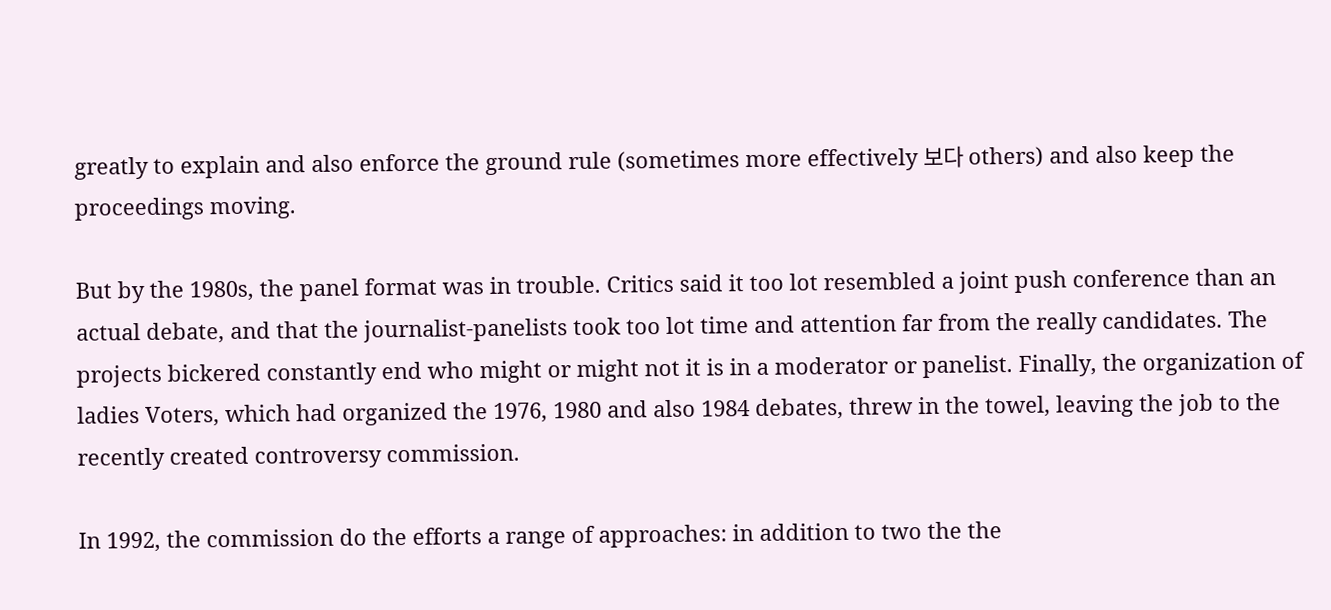greatly to explain and also enforce the ground rule (sometimes more effectively 보다 others) and also keep the proceedings moving.

But by the 1980s, the panel format was in trouble. Critics said it too lot resembled a joint push conference than an actual debate, and that the journalist-panelists took too lot time and attention far from the really candidates. The projects bickered constantly end who might or might not it is in a moderator or panelist. Finally, the organization of ladies Voters, which had organized the 1976, 1980 and also 1984 debates, threw in the towel, leaving the job to the recently created controversy commission.

In 1992, the commission do the efforts a range of approaches: in addition to two the the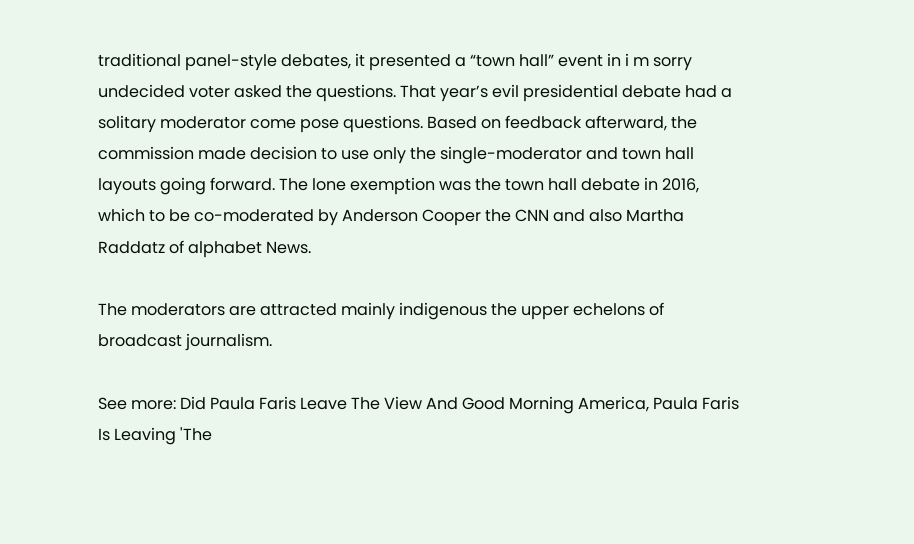traditional panel-style debates, it presented a “town hall” event in i m sorry undecided voter asked the questions. That year’s evil presidential debate had a solitary moderator come pose questions. Based on feedback afterward, the commission made decision to use only the single-moderator and town hall layouts going forward. The lone exemption was the town hall debate in 2016, which to be co-moderated by Anderson Cooper the CNN and also Martha Raddatz of alphabet News.

The moderators are attracted mainly indigenous the upper echelons of broadcast journalism.

See more: Did Paula Faris Leave The View And Good Morning America, Paula Faris Is Leaving 'The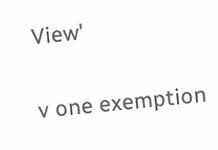View'

v one exemption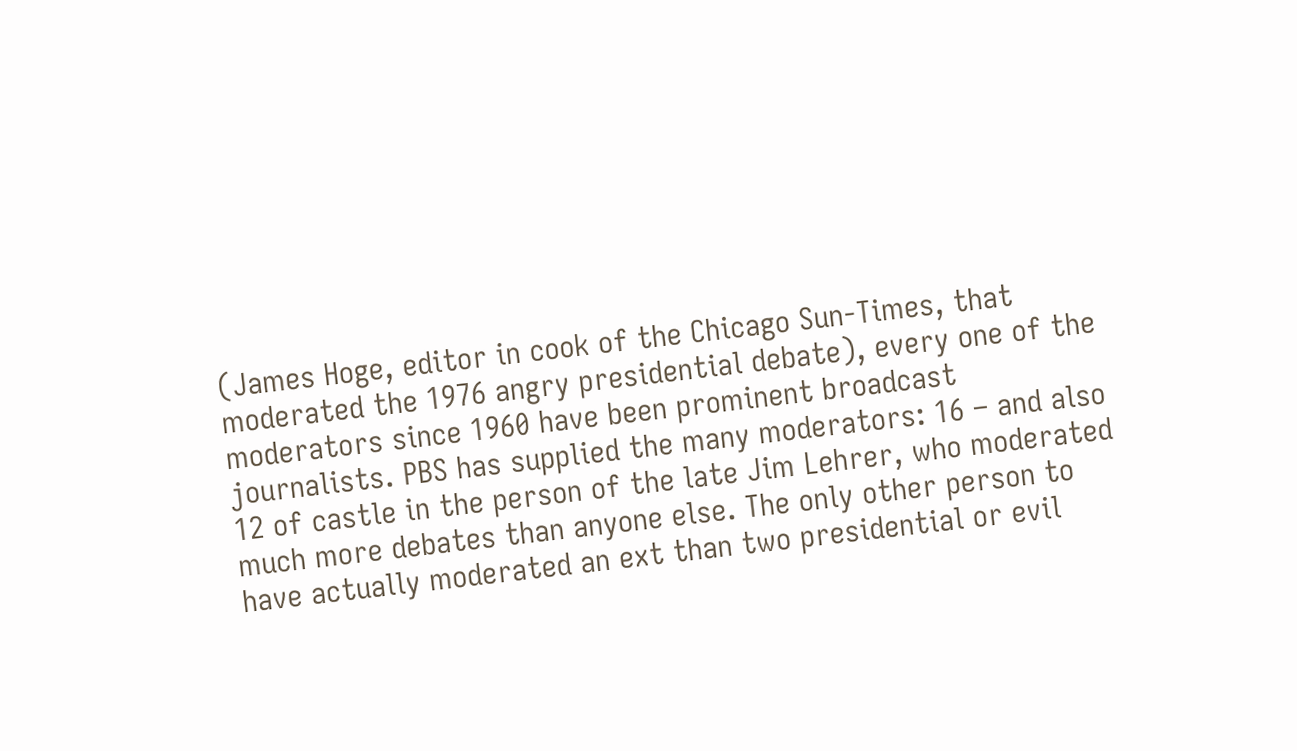(James Hoge, editor in cook of the Chicago Sun-Times, that moderated the 1976 angry presidential debate), every one of the moderators since 1960 have been prominent broadcast journalists. PBS has supplied the many moderators: 16 – and also 12 of castle in the person of the late Jim Lehrer, who moderated much more debates than anyone else. The only other person to have actually moderated an ext than two presidential or evil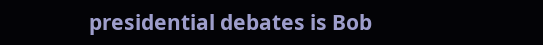presidential debates is Bob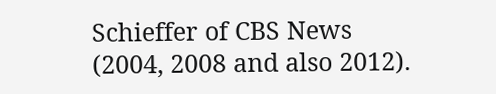Schieffer of CBS News (2004, 2008 and also 2012).